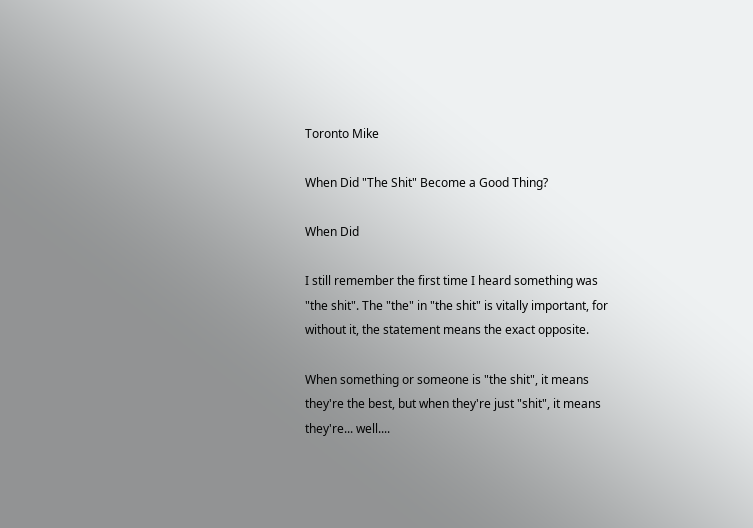Toronto Mike

When Did "The Shit" Become a Good Thing?

When Did

I still remember the first time I heard something was "the shit". The "the" in "the shit" is vitally important, for without it, the statement means the exact opposite.

When something or someone is "the shit", it means they're the best, but when they're just "shit", it means they're... well....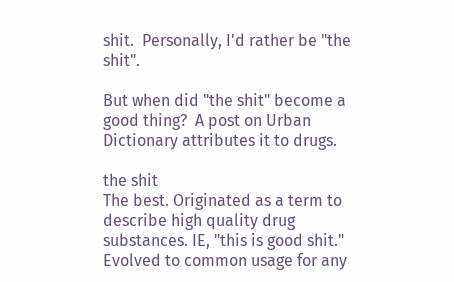shit.  Personally, I'd rather be "the shit".

But when did "the shit" become a good thing?  A post on Urban Dictionary attributes it to drugs.

the shit
The best. Originated as a term to describe high quality drug substances. IE, "this is good shit."
Evolved to common usage for any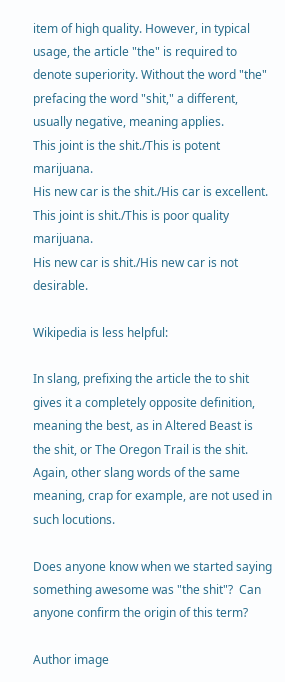item of high quality. However, in typical usage, the article "the" is required to denote superiority. Without the word "the" prefacing the word "shit," a different, usually negative, meaning applies.
This joint is the shit./This is potent marijuana.
His new car is the shit./His car is excellent.
This joint is shit./This is poor quality marijuana.
His new car is shit./His new car is not desirable.

Wikipedia is less helpful:

In slang, prefixing the article the to shit gives it a completely opposite definition, meaning the best, as in Altered Beast is the shit, or The Oregon Trail is the shit. Again, other slang words of the same meaning, crap for example, are not used in such locutions.

Does anyone know when we started saying something awesome was "the shit"?  Can anyone confirm the origin of this term?

Author image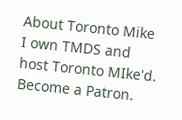About Toronto Mike
I own TMDS and host Toronto MIke'd. Become a Patron.